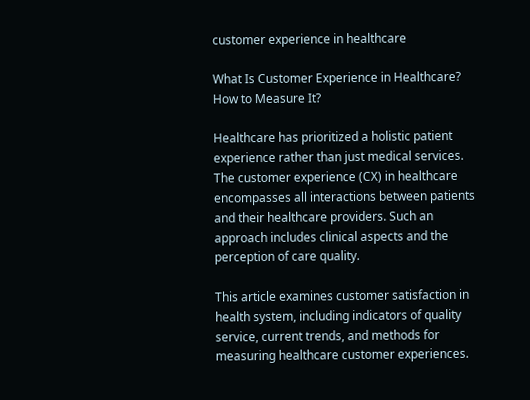customer experience in healthcare

What Is Customer Experience in Healthcare? How to Measure It?

Healthcare has prioritized a holistic patient experience rather than just medical services. The customer experience (CX) in healthcare encompasses all interactions between patients and their healthcare providers. Such an approach includes clinical aspects and the perception of care quality.

This article examines customer satisfaction in health system, including indicators of quality service, current trends, and methods for measuring healthcare customer experiences.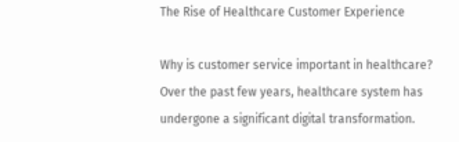The Rise of Healthcare Customer Experience

Why is customer service important in healthcare? Over the past few years, healthcare system has undergone a significant digital transformation.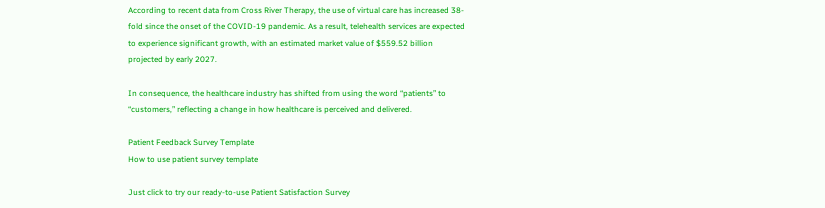According to recent data from Cross River Therapy, the use of virtual care has increased 38-fold since the onset of the COVID-19 pandemic. As a result, telehealth services are expected to experience significant growth, with an estimated market value of $559.52 billion projected by early 2027.

In consequence, the healthcare industry has shifted from using the word “patients” to “customers,” reflecting a change in how healthcare is perceived and delivered.

Patient Feedback Survey Template
How to use patient survey template

Just click to try our ready-to-use Patient Satisfaction Survey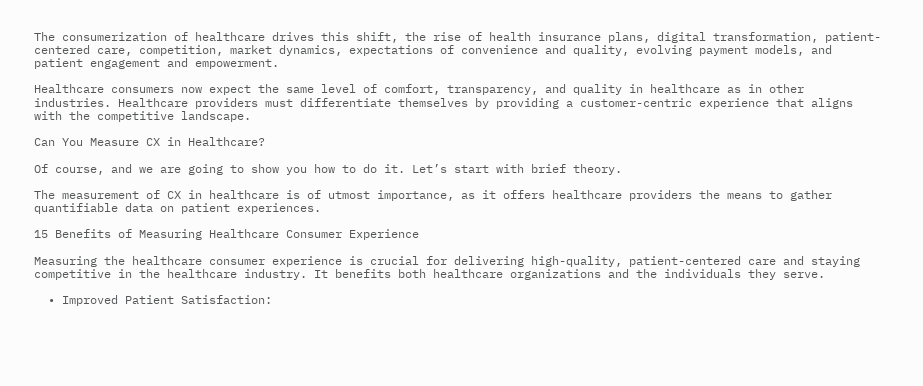The consumerization of healthcare drives this shift, the rise of health insurance plans, digital transformation, patient-centered care, competition, market dynamics, expectations of convenience and quality, evolving payment models, and patient engagement and empowerment.

Healthcare consumers now expect the same level of comfort, transparency, and quality in healthcare as in other industries. Healthcare providers must differentiate themselves by providing a customer-centric experience that aligns with the competitive landscape.

Can You Measure CX in Healthcare?

Of course, and we are going to show you how to do it. Let’s start with brief theory.

The measurement of CX in healthcare is of utmost importance, as it offers healthcare providers the means to gather quantifiable data on patient experiences.

15 Benefits of Measuring Healthcare Consumer Experience

Measuring the healthcare consumer experience is crucial for delivering high-quality, patient-centered care and staying competitive in the healthcare industry. It benefits both healthcare organizations and the individuals they serve.

  • Improved Patient Satisfaction: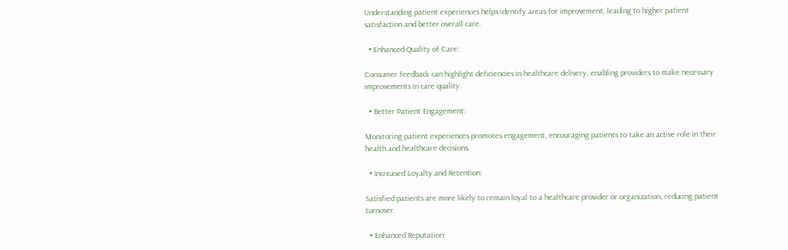Understanding patient experiences helps identify areas for improvement, leading to higher patient satisfaction and better overall care.

  • Enhanced Quality of Care:

Consumer feedback can highlight deficiencies in healthcare delivery, enabling providers to make necessary improvements in care quality.

  • Better Patient Engagement:

Monitoring patient experiences promotes engagement, encouraging patients to take an active role in their health and healthcare decisions.

  • Increased Loyalty and Retention:

Satisfied patients are more likely to remain loyal to a healthcare provider or organization, reducing patient turnover.

  • Enhanced Reputation: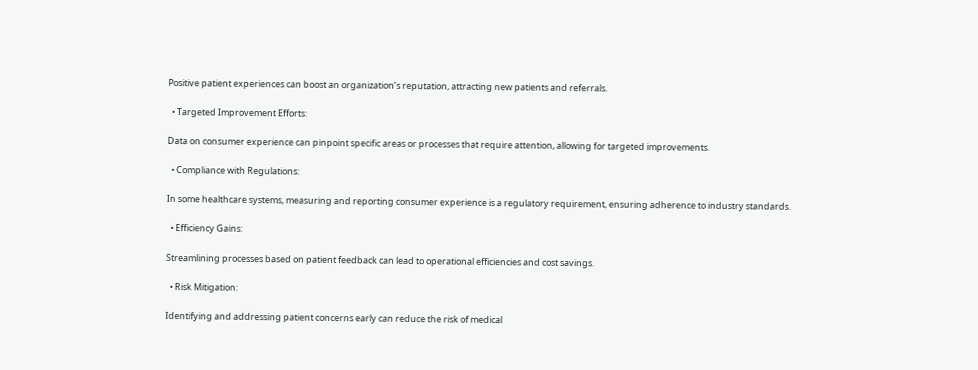Positive patient experiences can boost an organization’s reputation, attracting new patients and referrals.

  • Targeted Improvement Efforts:

Data on consumer experience can pinpoint specific areas or processes that require attention, allowing for targeted improvements.

  • Compliance with Regulations:

In some healthcare systems, measuring and reporting consumer experience is a regulatory requirement, ensuring adherence to industry standards.

  • Efficiency Gains:

Streamlining processes based on patient feedback can lead to operational efficiencies and cost savings.

  • Risk Mitigation:

Identifying and addressing patient concerns early can reduce the risk of medical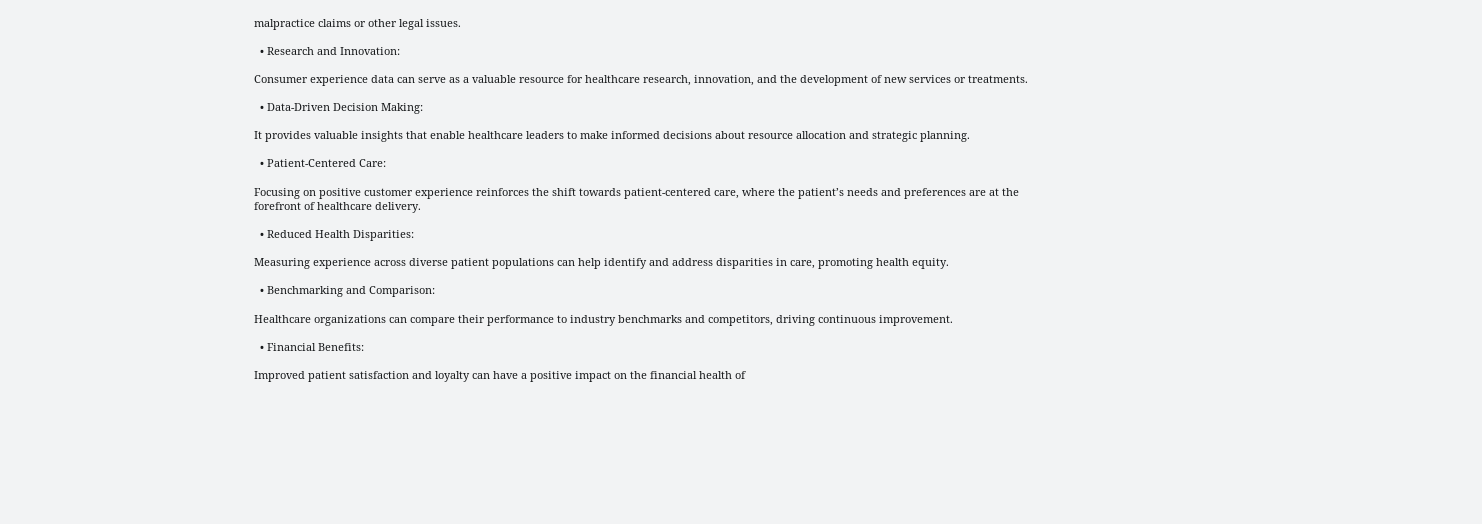malpractice claims or other legal issues.

  • Research and Innovation:

Consumer experience data can serve as a valuable resource for healthcare research, innovation, and the development of new services or treatments.

  • Data-Driven Decision Making:

It provides valuable insights that enable healthcare leaders to make informed decisions about resource allocation and strategic planning.

  • Patient-Centered Care:

Focusing on positive customer experience reinforces the shift towards patient-centered care, where the patient’s needs and preferences are at the forefront of healthcare delivery.

  • Reduced Health Disparities:

Measuring experience across diverse patient populations can help identify and address disparities in care, promoting health equity.

  • Benchmarking and Comparison:

Healthcare organizations can compare their performance to industry benchmarks and competitors, driving continuous improvement.

  • Financial Benefits:

Improved patient satisfaction and loyalty can have a positive impact on the financial health of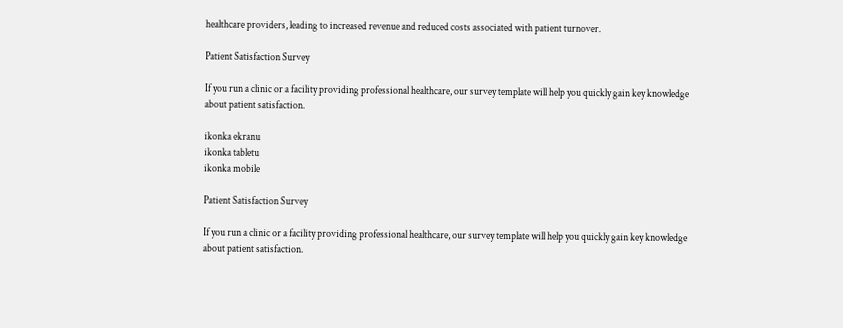healthcare providers, leading to increased revenue and reduced costs associated with patient turnover.

Patient Satisfaction Survey

If you run a clinic or a facility providing professional healthcare, our survey template will help you quickly gain key knowledge about patient satisfaction.

ikonka ekranu
ikonka tabletu
ikonka mobile

Patient Satisfaction Survey

If you run a clinic or a facility providing professional healthcare, our survey template will help you quickly gain key knowledge about patient satisfaction.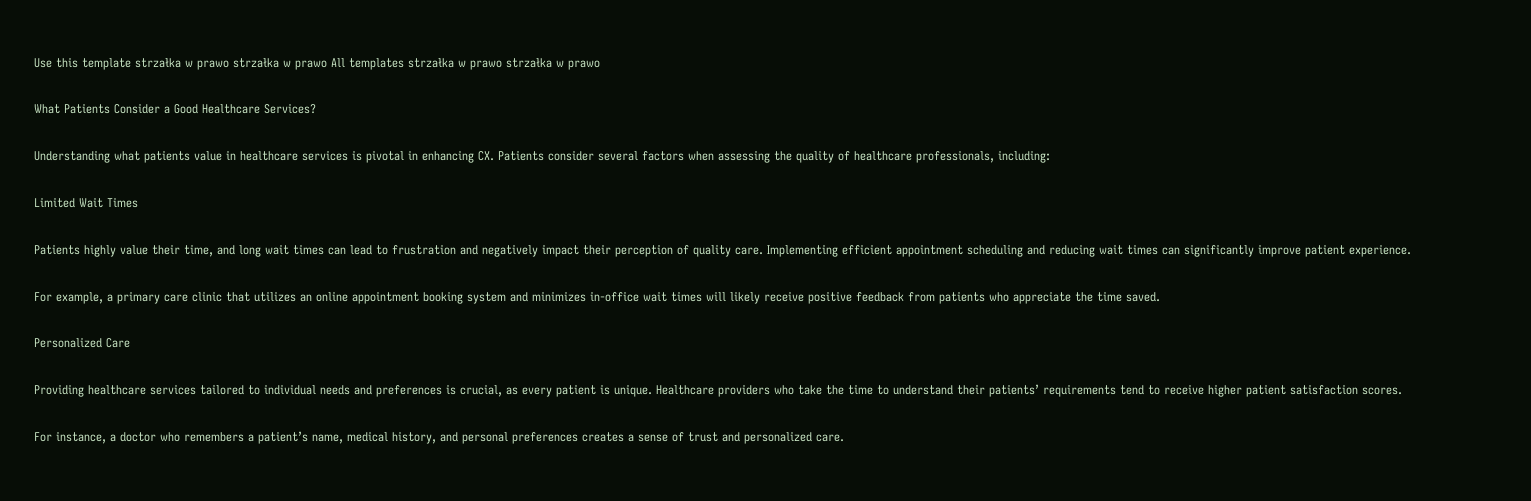Use this template strzałka w prawo strzałka w prawo All templates strzałka w prawo strzałka w prawo

What Patients Consider a Good Healthcare Services?

Understanding what patients value in healthcare services is pivotal in enhancing CX. Patients consider several factors when assessing the quality of healthcare professionals, including:

Limited Wait Times

Patients highly value their time, and long wait times can lead to frustration and negatively impact their perception of quality care. Implementing efficient appointment scheduling and reducing wait times can significantly improve patient experience.

For example, a primary care clinic that utilizes an online appointment booking system and minimizes in-office wait times will likely receive positive feedback from patients who appreciate the time saved.

Personalized Care

Providing healthcare services tailored to individual needs and preferences is crucial, as every patient is unique. Healthcare providers who take the time to understand their patients’ requirements tend to receive higher patient satisfaction scores.

For instance, a doctor who remembers a patient’s name, medical history, and personal preferences creates a sense of trust and personalized care.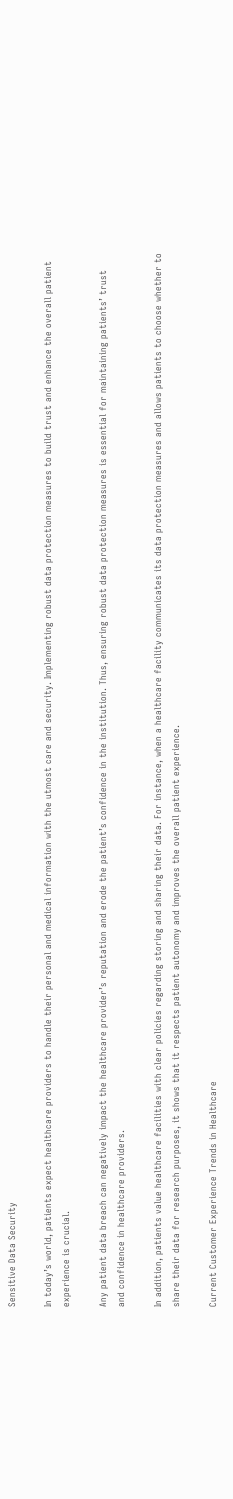Sensitive Data Security

In today’s world, patients expect healthcare providers to handle their personal and medical information with the utmost care and security. Implementing robust data protection measures to build trust and enhance the overall patient experience is crucial.

Any patient data breach can negatively impact the healthcare provider’s reputation and erode the patient’s confidence in the institution. Thus, ensuring robust data protection measures is essential for maintaining patients’ trust and confidence in healthcare providers.

In addition, patients value healthcare facilities with clear policies regarding storing and sharing their data. For instance, when a healthcare facility communicates its data protection measures and allows patients to choose whether to share their data for research purposes, it shows that it respects patient autonomy and improves the overall patient experience.

Current Customer Experience Trends in Healthcare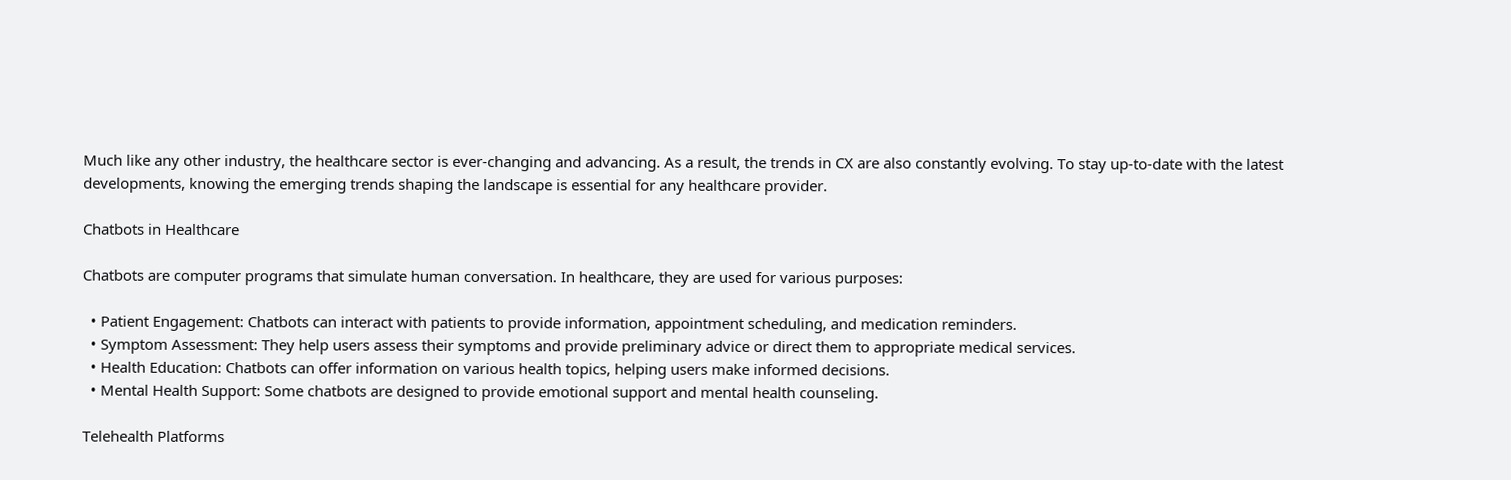Much like any other industry, the healthcare sector is ever-changing and advancing. As a result, the trends in CX are also constantly evolving. To stay up-to-date with the latest developments, knowing the emerging trends shaping the landscape is essential for any healthcare provider.

Chatbots in Healthcare

Chatbots are computer programs that simulate human conversation. In healthcare, they are used for various purposes:

  • Patient Engagement: Chatbots can interact with patients to provide information, appointment scheduling, and medication reminders.
  • Symptom Assessment: They help users assess their symptoms and provide preliminary advice or direct them to appropriate medical services.
  • Health Education: Chatbots can offer information on various health topics, helping users make informed decisions.
  • Mental Health Support: Some chatbots are designed to provide emotional support and mental health counseling.

Telehealth Platforms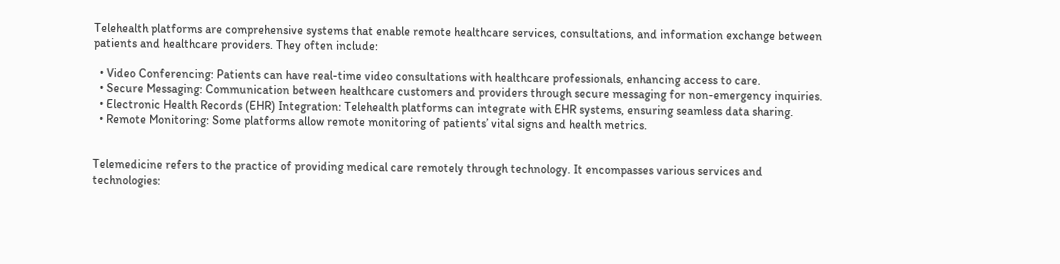Telehealth platforms are comprehensive systems that enable remote healthcare services, consultations, and information exchange between patients and healthcare providers. They often include:

  • Video Conferencing: Patients can have real-time video consultations with healthcare professionals, enhancing access to care.
  • Secure Messaging: Communication between healthcare customers and providers through secure messaging for non-emergency inquiries.
  • Electronic Health Records (EHR) Integration: Telehealth platforms can integrate with EHR systems, ensuring seamless data sharing.
  • Remote Monitoring: Some platforms allow remote monitoring of patients’ vital signs and health metrics.


Telemedicine refers to the practice of providing medical care remotely through technology. It encompasses various services and technologies: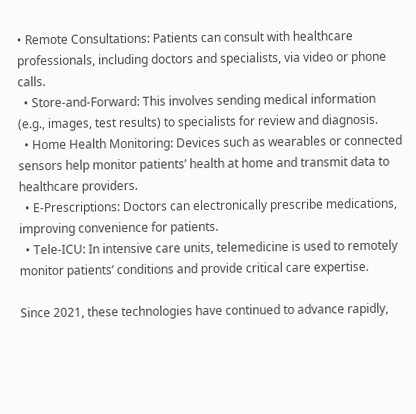• Remote Consultations: Patients can consult with healthcare professionals, including doctors and specialists, via video or phone calls.
  • Store-and-Forward: This involves sending medical information (e.g., images, test results) to specialists for review and diagnosis.
  • Home Health Monitoring: Devices such as wearables or connected sensors help monitor patients’ health at home and transmit data to healthcare providers.
  • E-Prescriptions: Doctors can electronically prescribe medications, improving convenience for patients.
  • Tele-ICU: In intensive care units, telemedicine is used to remotely monitor patients’ conditions and provide critical care expertise.

Since 2021, these technologies have continued to advance rapidly,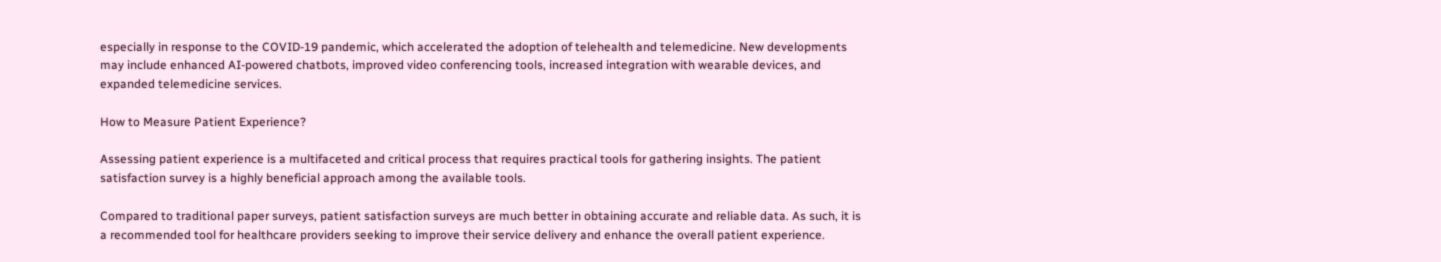especially in response to the COVID-19 pandemic, which accelerated the adoption of telehealth and telemedicine. New developments may include enhanced AI-powered chatbots, improved video conferencing tools, increased integration with wearable devices, and expanded telemedicine services.

How to Measure Patient Experience?

Assessing patient experience is a multifaceted and critical process that requires practical tools for gathering insights. The patient satisfaction survey is a highly beneficial approach among the available tools.

Compared to traditional paper surveys, patient satisfaction surveys are much better in obtaining accurate and reliable data. As such, it is a recommended tool for healthcare providers seeking to improve their service delivery and enhance the overall patient experience.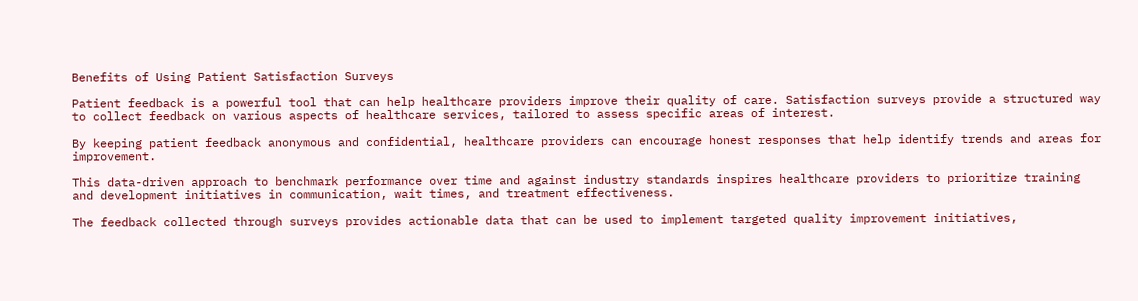Benefits of Using Patient Satisfaction Surveys

Patient feedback is a powerful tool that can help healthcare providers improve their quality of care. Satisfaction surveys provide a structured way to collect feedback on various aspects of healthcare services, tailored to assess specific areas of interest.

By keeping patient feedback anonymous and confidential, healthcare providers can encourage honest responses that help identify trends and areas for improvement.

This data-driven approach to benchmark performance over time and against industry standards inspires healthcare providers to prioritize training and development initiatives in communication, wait times, and treatment effectiveness.

The feedback collected through surveys provides actionable data that can be used to implement targeted quality improvement initiatives,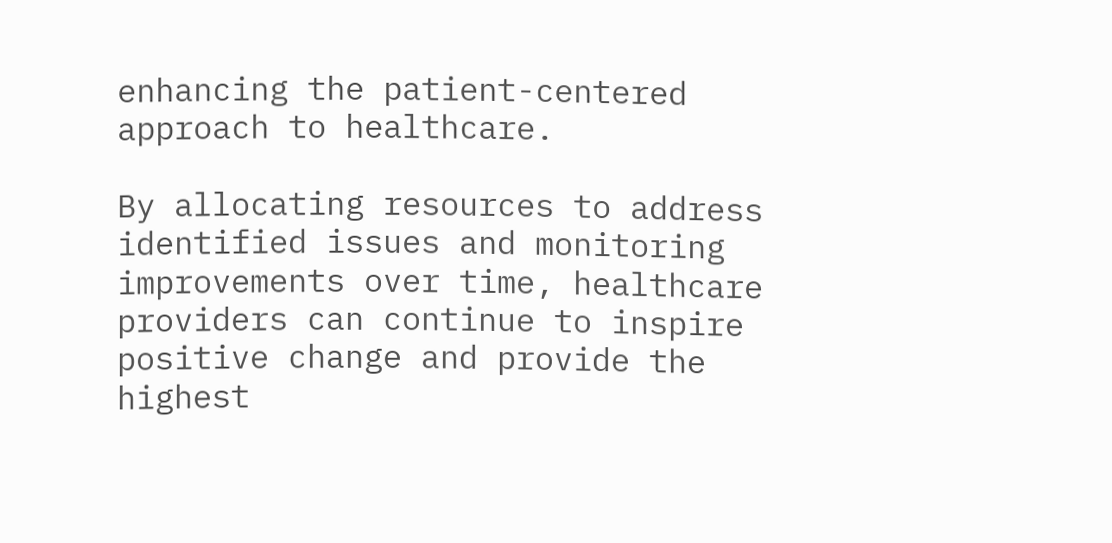enhancing the patient-centered approach to healthcare.

By allocating resources to address identified issues and monitoring improvements over time, healthcare providers can continue to inspire positive change and provide the highest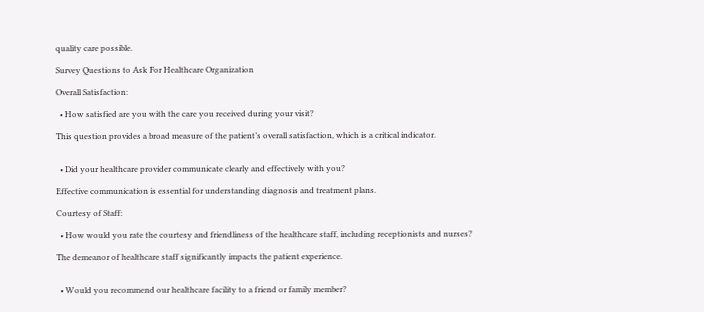quality care possible.

Survey Questions to Ask For Healthcare Organization

Overall Satisfaction:

  • How satisfied are you with the care you received during your visit?

This question provides a broad measure of the patient’s overall satisfaction, which is a critical indicator.


  • Did your healthcare provider communicate clearly and effectively with you?

Effective communication is essential for understanding diagnosis and treatment plans.

Courtesy of Staff:

  • How would you rate the courtesy and friendliness of the healthcare staff, including receptionists and nurses?

The demeanor of healthcare staff significantly impacts the patient experience.


  • Would you recommend our healthcare facility to a friend or family member?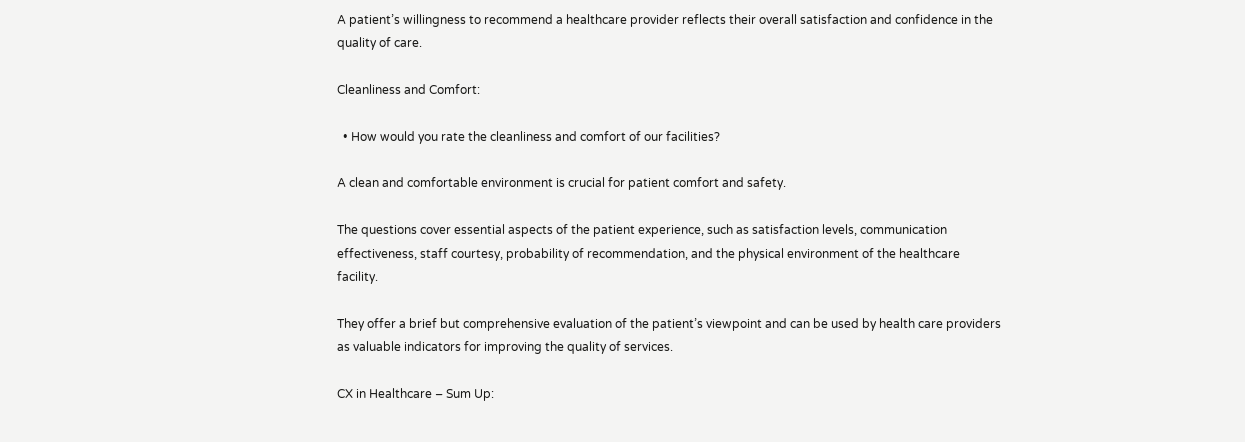A patient’s willingness to recommend a healthcare provider reflects their overall satisfaction and confidence in the quality of care.

Cleanliness and Comfort:

  • How would you rate the cleanliness and comfort of our facilities?

A clean and comfortable environment is crucial for patient comfort and safety.

The questions cover essential aspects of the patient experience, such as satisfaction levels, communication effectiveness, staff courtesy, probability of recommendation, and the physical environment of the healthcare facility.

They offer a brief but comprehensive evaluation of the patient’s viewpoint and can be used by health care providers as valuable indicators for improving the quality of services.

CX in Healthcare – Sum Up: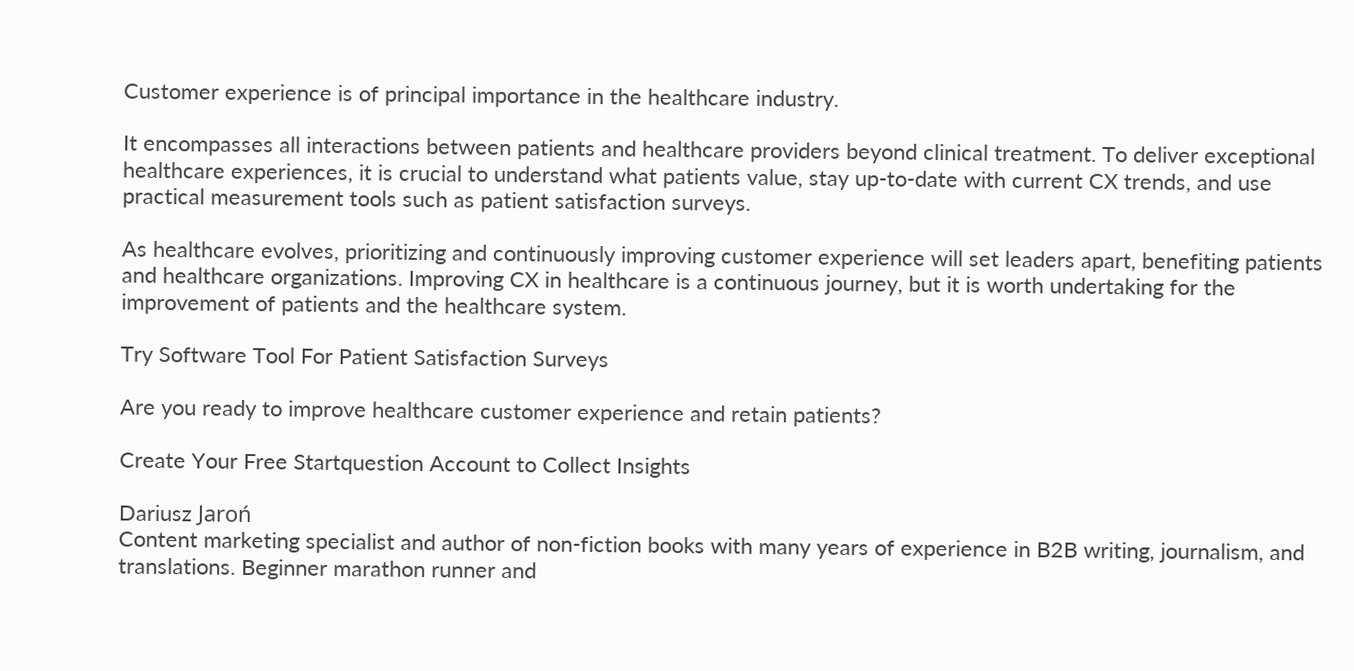Customer experience is of principal importance in the healthcare industry.

It encompasses all interactions between patients and healthcare providers beyond clinical treatment. To deliver exceptional healthcare experiences, it is crucial to understand what patients value, stay up-to-date with current CX trends, and use practical measurement tools such as patient satisfaction surveys.

As healthcare evolves, prioritizing and continuously improving customer experience will set leaders apart, benefiting patients and healthcare organizations. Improving CX in healthcare is a continuous journey, but it is worth undertaking for the improvement of patients and the healthcare system.

Try Software Tool For Patient Satisfaction Surveys

Are you ready to improve healthcare customer experience and retain patients?

Create Your Free Startquestion Account to Collect Insights

Dariusz Jaroń
Content marketing specialist and author of non-fiction books with many years of experience in B2B writing, journalism, and translations. Beginner marathon runner and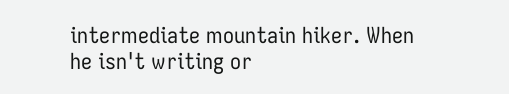intermediate mountain hiker. When he isn't writing or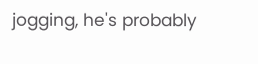jogging, he's probably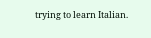trying to learn Italian.